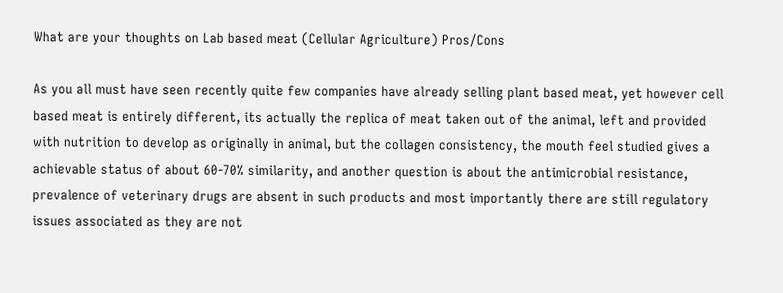What are your thoughts on Lab based meat (Cellular Agriculture) Pros/Cons

As you all must have seen recently quite few companies have already selling plant based meat, yet however cell based meat is entirely different, its actually the replica of meat taken out of the animal, left and provided with nutrition to develop as originally in animal, but the collagen consistency, the mouth feel studied gives a achievable status of about 60-70% similarity, and another question is about the antimicrobial resistance, prevalence of veterinary drugs are absent in such products and most importantly there are still regulatory issues associated as they are not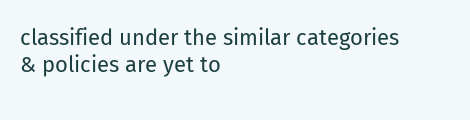classified under the similar categories & policies are yet to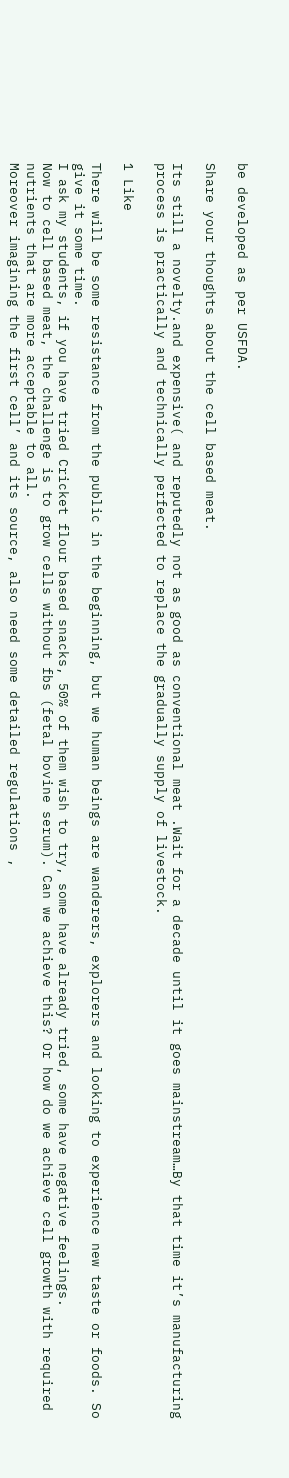be developed as per USFDA.

Share your thoughts about the cell based meat.

Its still a novelty.and expensive( and reputedly not as good as conventional meat .Wait for a decade until it goes mainstream…By that time it’s manufacturing process is practically and technically perfected to replace the gradually supply of livestock.

1 Like

There will be some resistance from the public in the beginning, but we human beings are wanderers, explorers and looking to experience new taste or foods. So give it some time.
I ask my students, if you have tried Cricket flour based snacks, 50% of them wish to try, some have already tried, some have negative feelings.
Now to cell based meat, the challenge is to grow cells without fbs (fetal bovine serum). Can we achieve this? Or how do we achieve cell growth with required nutrients that are more acceptable to all.
Moreover imagining the first cell’ and its source, also need some detailed regulations ,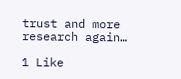trust and more research again…

1 Like